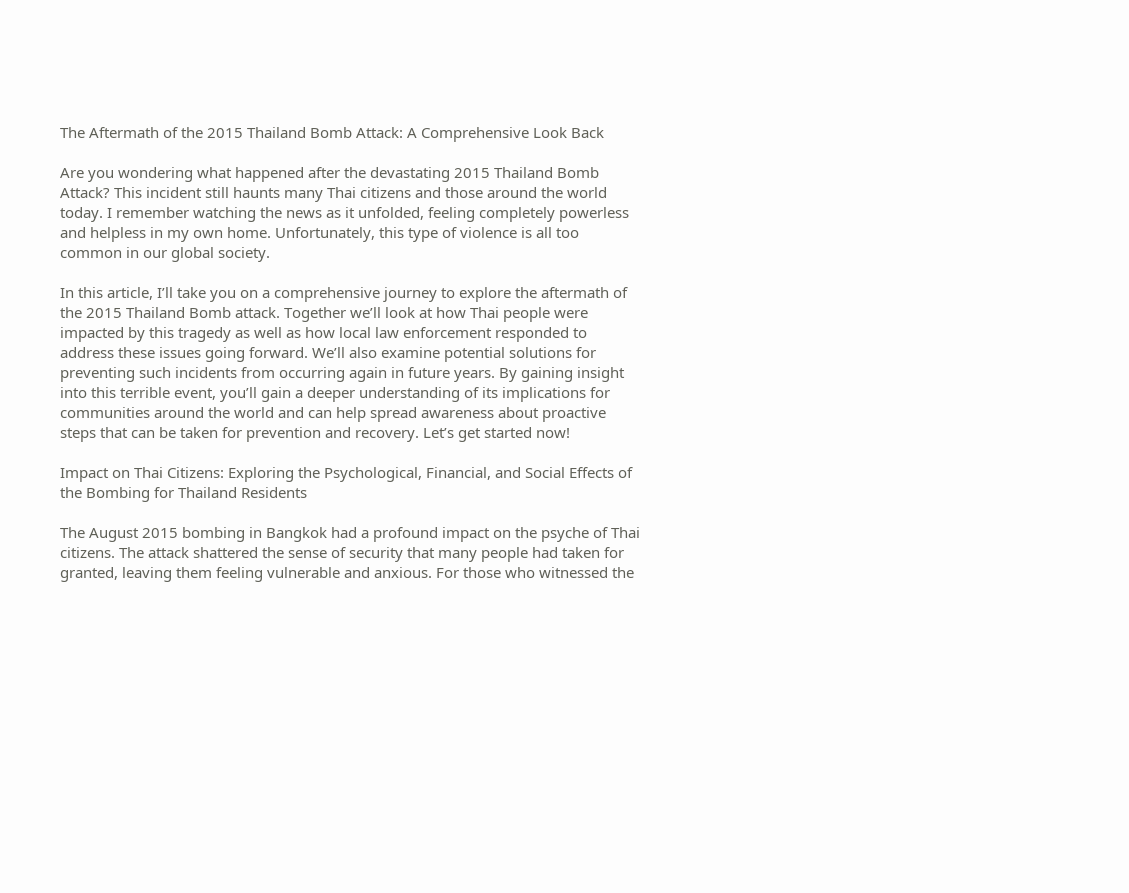The Aftermath of the 2015 Thailand Bomb Attack: A Comprehensive Look Back

Are you wondering what happened after the devastating 2015 Thailand Bomb Attack? This incident still haunts many Thai citizens and those around the world today. I remember watching the news as it unfolded, feeling completely powerless and helpless in my own home. Unfortunately, this type of violence is all too common in our global society.

In this article, I’ll take you on a comprehensive journey to explore the aftermath of the 2015 Thailand Bomb attack. Together we’ll look at how Thai people were impacted by this tragedy as well as how local law enforcement responded to address these issues going forward. We’ll also examine potential solutions for preventing such incidents from occurring again in future years. By gaining insight into this terrible event, you’ll gain a deeper understanding of its implications for communities around the world and can help spread awareness about proactive steps that can be taken for prevention and recovery. Let’s get started now!

Impact on Thai Citizens: Exploring the Psychological, Financial, and Social Effects of the Bombing for Thailand Residents

The August 2015 bombing in Bangkok had a profound impact on the psyche of Thai citizens. The attack shattered the sense of security that many people had taken for granted, leaving them feeling vulnerable and anxious. For those who witnessed the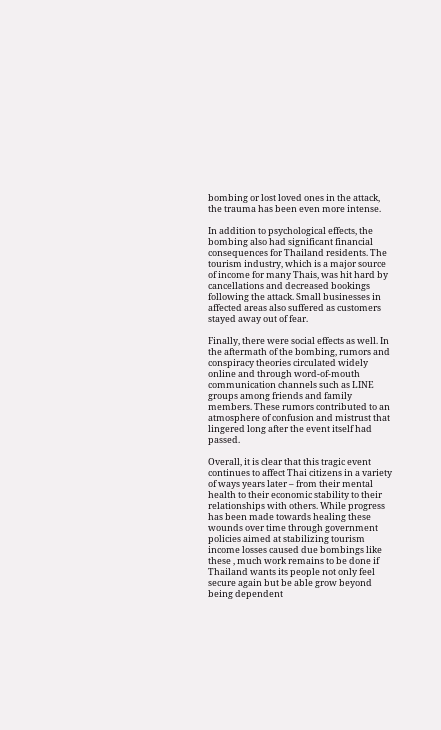bombing or lost loved ones in the attack, the trauma has been even more intense.

In addition to psychological effects, the bombing also had significant financial consequences for Thailand residents. The tourism industry, which is a major source of income for many Thais, was hit hard by cancellations and decreased bookings following the attack. Small businesses in affected areas also suffered as customers stayed away out of fear.

Finally, there were social effects as well. In the aftermath of the bombing, rumors and conspiracy theories circulated widely online and through word-of-mouth communication channels such as LINE groups among friends and family members. These rumors contributed to an atmosphere of confusion and mistrust that lingered long after the event itself had passed.

Overall, it is clear that this tragic event continues to affect Thai citizens in a variety of ways years later – from their mental health to their economic stability to their relationships with others. While progress has been made towards healing these wounds over time through government policies aimed at stabilizing tourism income losses caused due bombings like these , much work remains to be done if Thailand wants its people not only feel secure again but be able grow beyond being dependent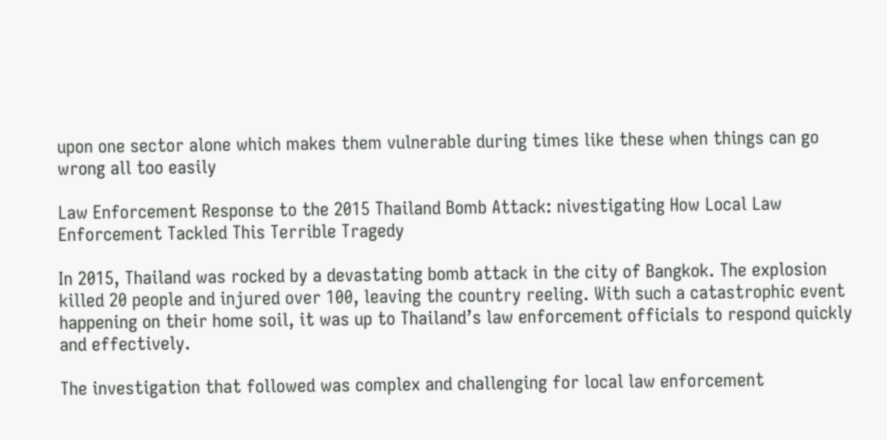upon one sector alone which makes them vulnerable during times like these when things can go wrong all too easily

Law Enforcement Response to the 2015 Thailand Bomb Attack: nivestigating How Local Law Enforcement Tackled This Terrible Tragedy

In 2015, Thailand was rocked by a devastating bomb attack in the city of Bangkok. The explosion killed 20 people and injured over 100, leaving the country reeling. With such a catastrophic event happening on their home soil, it was up to Thailand’s law enforcement officials to respond quickly and effectively.

The investigation that followed was complex and challenging for local law enforcement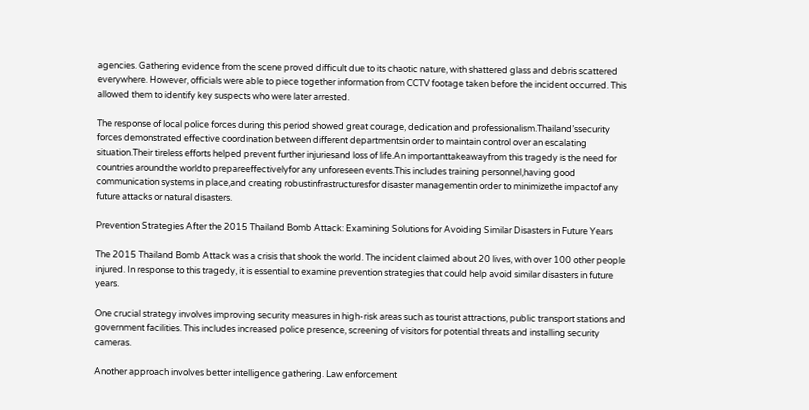agencies. Gathering evidence from the scene proved difficult due to its chaotic nature, with shattered glass and debris scattered everywhere. However, officials were able to piece together information from CCTV footage taken before the incident occurred. This allowed them to identify key suspects who were later arrested.

The response of local police forces during this period showed great courage, dedication and professionalism.Thailand’ssecurity forces demonstrated effective coordination between different departmentsin order to maintain control over an escalating situation.Their tireless efforts helped prevent further injuriesand loss of life.An importanttakeawayfrom this tragedy is the need for countries aroundthe worldto prepareeffectivelyfor any unforeseen events.This includes training personnel,having good communication systems in place,and creating robustinfrastructuresfor disaster managementin order to minimizethe impactof any future attacks or natural disasters.

Prevention Strategies After the 2015 Thailand Bomb Attack: Examining Solutions for Avoiding Similar Disasters in Future Years

The 2015 Thailand Bomb Attack was a crisis that shook the world. The incident claimed about 20 lives, with over 100 other people injured. In response to this tragedy, it is essential to examine prevention strategies that could help avoid similar disasters in future years.

One crucial strategy involves improving security measures in high-risk areas such as tourist attractions, public transport stations and government facilities. This includes increased police presence, screening of visitors for potential threats and installing security cameras.

Another approach involves better intelligence gathering. Law enforcement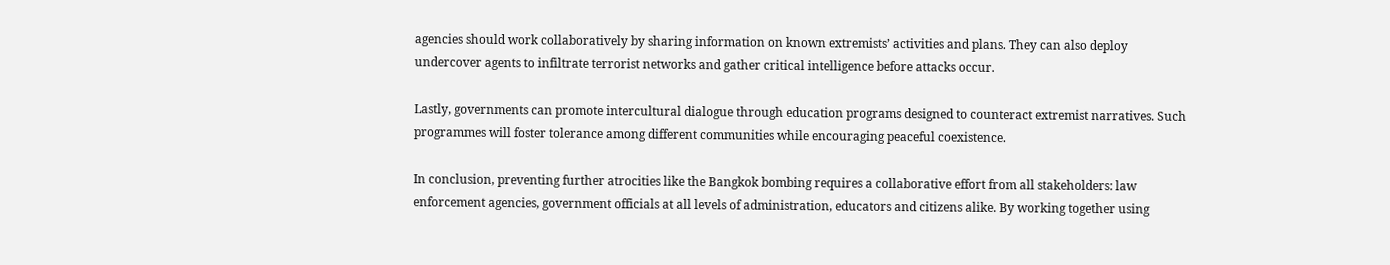agencies should work collaboratively by sharing information on known extremists’ activities and plans. They can also deploy undercover agents to infiltrate terrorist networks and gather critical intelligence before attacks occur.

Lastly, governments can promote intercultural dialogue through education programs designed to counteract extremist narratives. Such programmes will foster tolerance among different communities while encouraging peaceful coexistence.

In conclusion, preventing further atrocities like the Bangkok bombing requires a collaborative effort from all stakeholders: law enforcement agencies, government officials at all levels of administration, educators and citizens alike. By working together using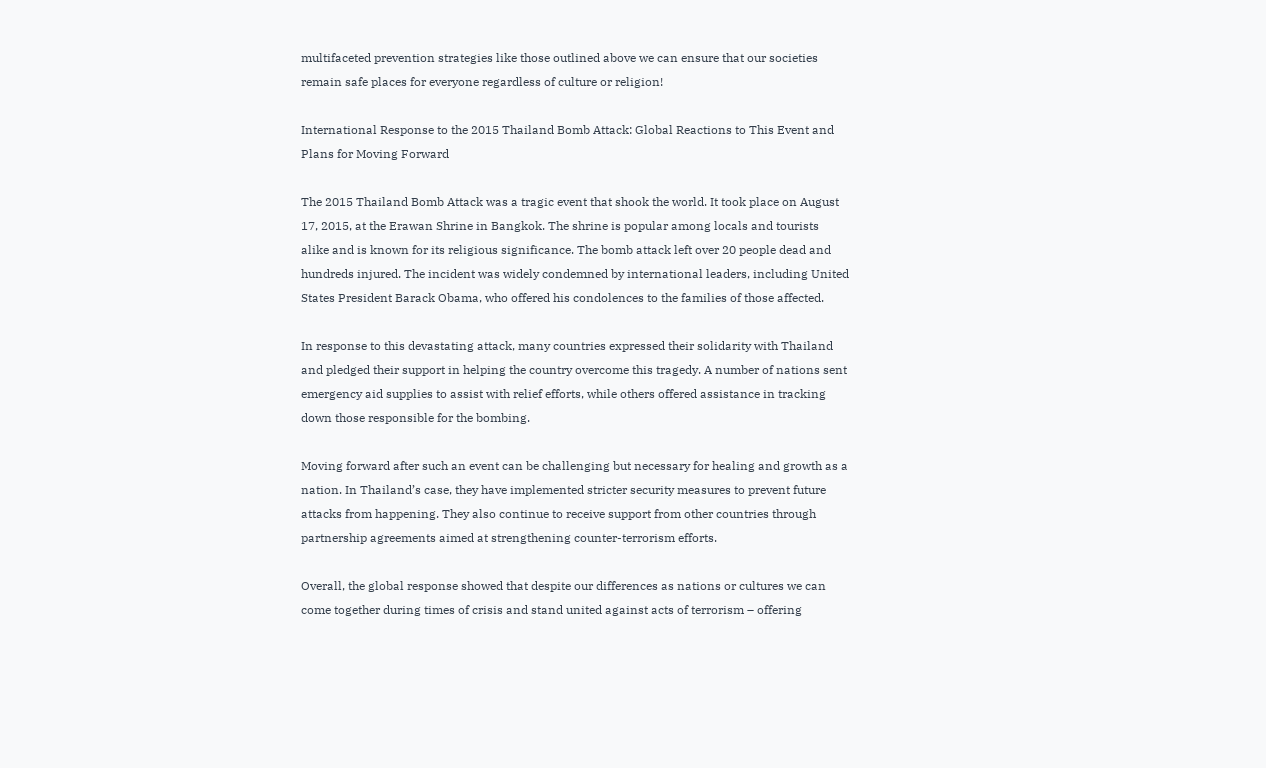multifaceted prevention strategies like those outlined above we can ensure that our societies remain safe places for everyone regardless of culture or religion!

International Response to the 2015 Thailand Bomb Attack: Global Reactions to This Event and Plans for Moving Forward

The 2015 Thailand Bomb Attack was a tragic event that shook the world. It took place on August 17, 2015, at the Erawan Shrine in Bangkok. The shrine is popular among locals and tourists alike and is known for its religious significance. The bomb attack left over 20 people dead and hundreds injured. The incident was widely condemned by international leaders, including United States President Barack Obama, who offered his condolences to the families of those affected.

In response to this devastating attack, many countries expressed their solidarity with Thailand and pledged their support in helping the country overcome this tragedy. A number of nations sent emergency aid supplies to assist with relief efforts, while others offered assistance in tracking down those responsible for the bombing.

Moving forward after such an event can be challenging but necessary for healing and growth as a nation. In Thailand’s case, they have implemented stricter security measures to prevent future attacks from happening. They also continue to receive support from other countries through partnership agreements aimed at strengthening counter-terrorism efforts.

Overall, the global response showed that despite our differences as nations or cultures we can come together during times of crisis and stand united against acts of terrorism – offering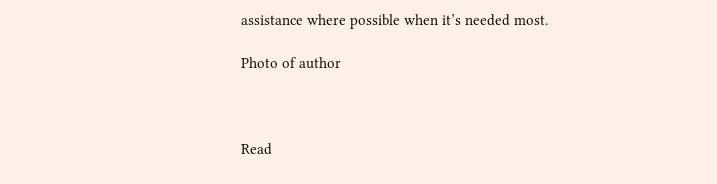assistance where possible when it’s needed most.

Photo of author



Read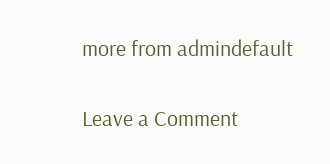more from admindefault

Leave a Comment